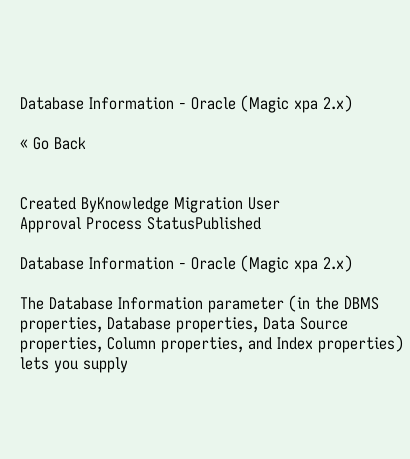Database Information - Oracle (Magic xpa 2.x)

« Go Back


Created ByKnowledge Migration User
Approval Process StatusPublished

Database Information - Oracle (Magic xpa 2.x)

The Database Information parameter (in the DBMS properties, Database properties, Data Source properties, Column properties, and Index properties) lets you supply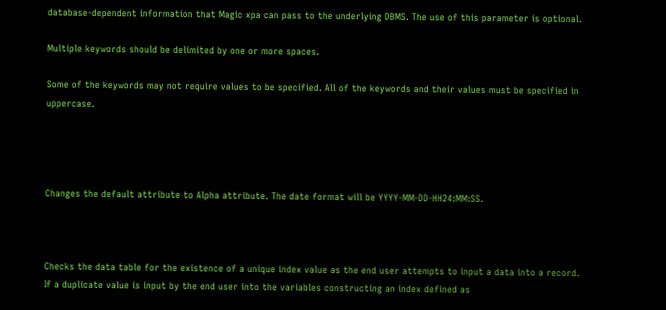database-dependent information that Magic xpa can pass to the underlying DBMS. The use of this parameter is optional.

Multiple keywords should be delimited by one or more spaces.

Some of the keywords may not require values to be specified. All of the keywords and their values must be specified in uppercase.




Changes the default attribute to Alpha attribute. The date format will be YYYY-MM-DD-HH24:MM:SS.



Checks the data table for the existence of a unique index value as the end user attempts to input a data into a record. If a duplicate value is input by the end user into the variables constructing an index defined as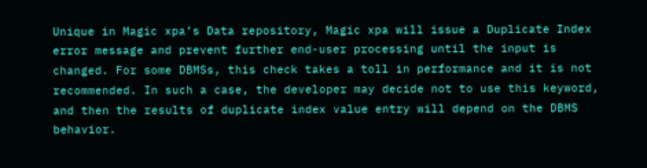Unique in Magic xpa’s Data repository, Magic xpa will issue a Duplicate Index error message and prevent further end-user processing until the input is changed. For some DBMSs, this check takes a toll in performance and it is not recommended. In such a case, the developer may decide not to use this keyword, and then the results of duplicate index value entry will depend on the DBMS behavior.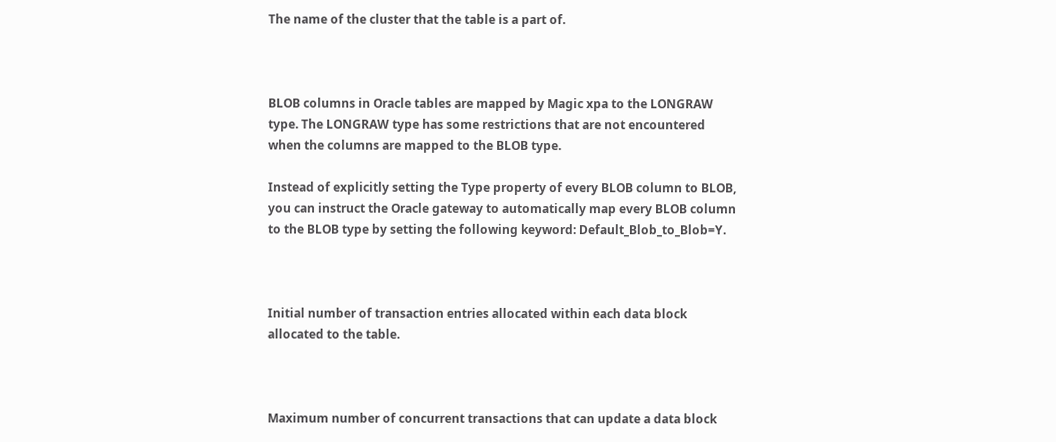The name of the cluster that the table is a part of.



BLOB columns in Oracle tables are mapped by Magic xpa to the LONGRAW type. The LONGRAW type has some restrictions that are not encountered when the columns are mapped to the BLOB type.

Instead of explicitly setting the Type property of every BLOB column to BLOB, you can instruct the Oracle gateway to automatically map every BLOB column to the BLOB type by setting the following keyword: Default_Blob_to_Blob=Y.



Initial number of transaction entries allocated within each data block allocated to the table.



Maximum number of concurrent transactions that can update a data block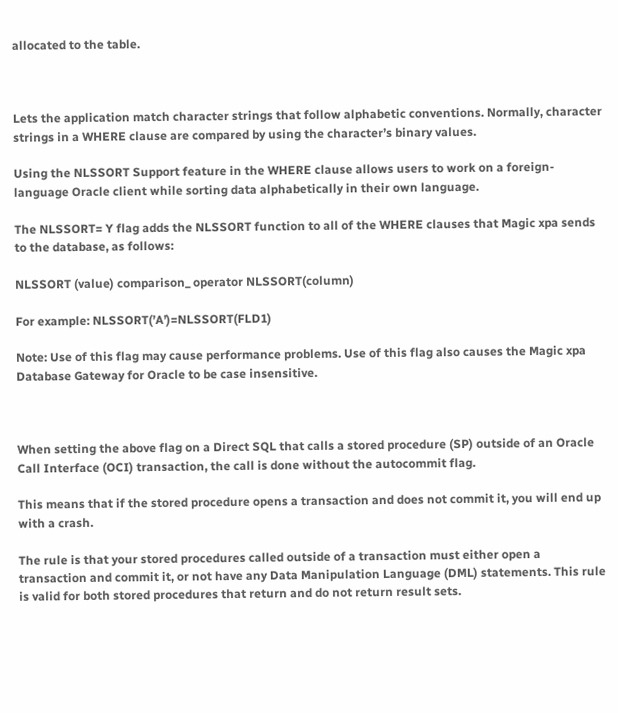allocated to the table.



Lets the application match character strings that follow alphabetic conventions. Normally, character strings in a WHERE clause are compared by using the character’s binary values.

Using the NLSSORT Support feature in the WHERE clause allows users to work on a foreign-language Oracle client while sorting data alphabetically in their own language.

The NLSSORT= Y flag adds the NLSSORT function to all of the WHERE clauses that Magic xpa sends to the database, as follows:

NLSSORT (value) comparison_ operator NLSSORT(column)

For example: NLSSORT(’A’)=NLSSORT(FLD1)

Note: Use of this flag may cause performance problems. Use of this flag also causes the Magic xpa Database Gateway for Oracle to be case insensitive.



When setting the above flag on a Direct SQL that calls a stored procedure (SP) outside of an Oracle Call Interface (OCI) transaction, the call is done without the autocommit flag.

This means that if the stored procedure opens a transaction and does not commit it, you will end up with a crash.

The rule is that your stored procedures called outside of a transaction must either open a transaction and commit it, or not have any Data Manipulation Language (DML) statements. This rule is valid for both stored procedures that return and do not return result sets.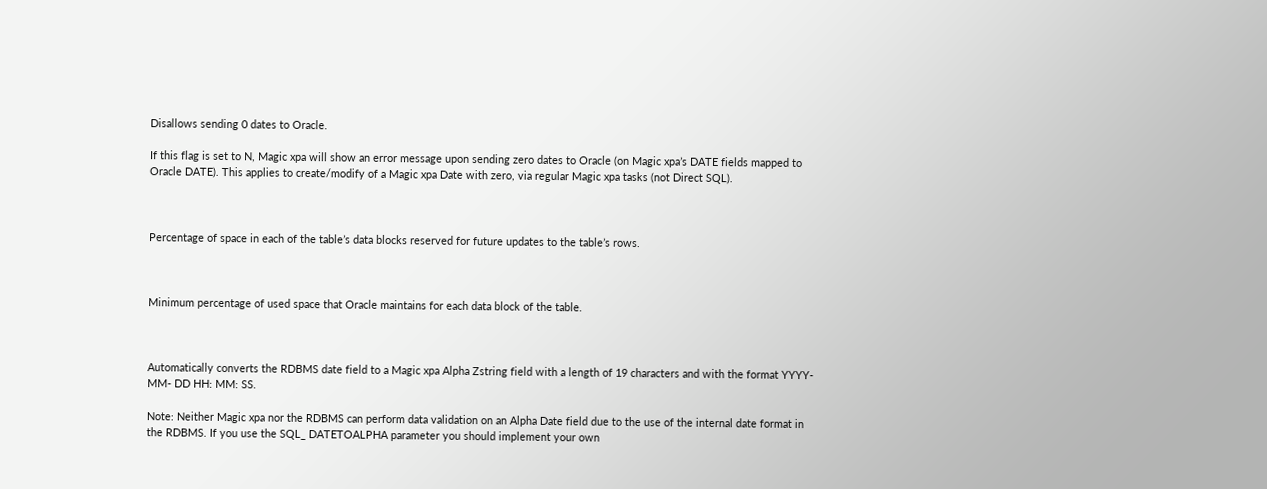Disallows sending 0 dates to Oracle.

If this flag is set to N, Magic xpa will show an error message upon sending zero dates to Oracle (on Magic xpa’s DATE fields mapped to Oracle DATE). This applies to create/modify of a Magic xpa Date with zero, via regular Magic xpa tasks (not Direct SQL).



Percentage of space in each of the table’s data blocks reserved for future updates to the table’s rows.



Minimum percentage of used space that Oracle maintains for each data block of the table.



Automatically converts the RDBMS date field to a Magic xpa Alpha Zstring field with a length of 19 characters and with the format YYYY- MM- DD HH: MM: SS.

Note: Neither Magic xpa nor the RDBMS can perform data validation on an Alpha Date field due to the use of the internal date format in the RDBMS. If you use the SQL_ DATETOALPHA parameter you should implement your own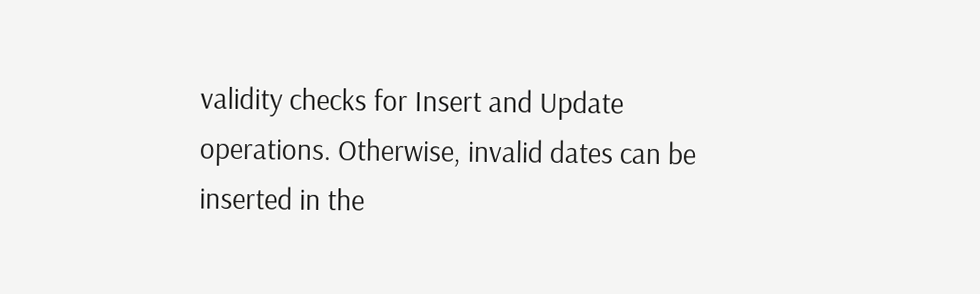validity checks for Insert and Update operations. Otherwise, invalid dates can be inserted in the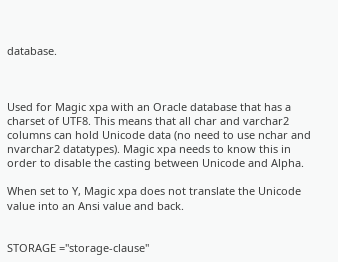database.



Used for Magic xpa with an Oracle database that has a charset of UTF8. This means that all char and varchar2 columns can hold Unicode data (no need to use nchar and nvarchar2 datatypes). Magic xpa needs to know this in order to disable the casting between Unicode and Alpha.

When set to Y, Magic xpa does not translate the Unicode value into an Ansi value and back.


STORAGE ="storage-clause"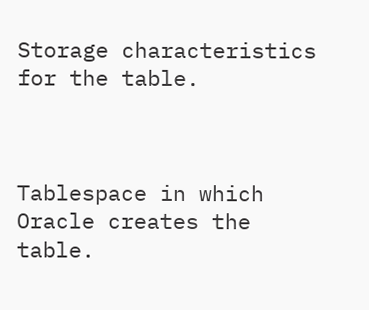Storage characteristics for the table.



Tablespace in which Oracle creates the table.